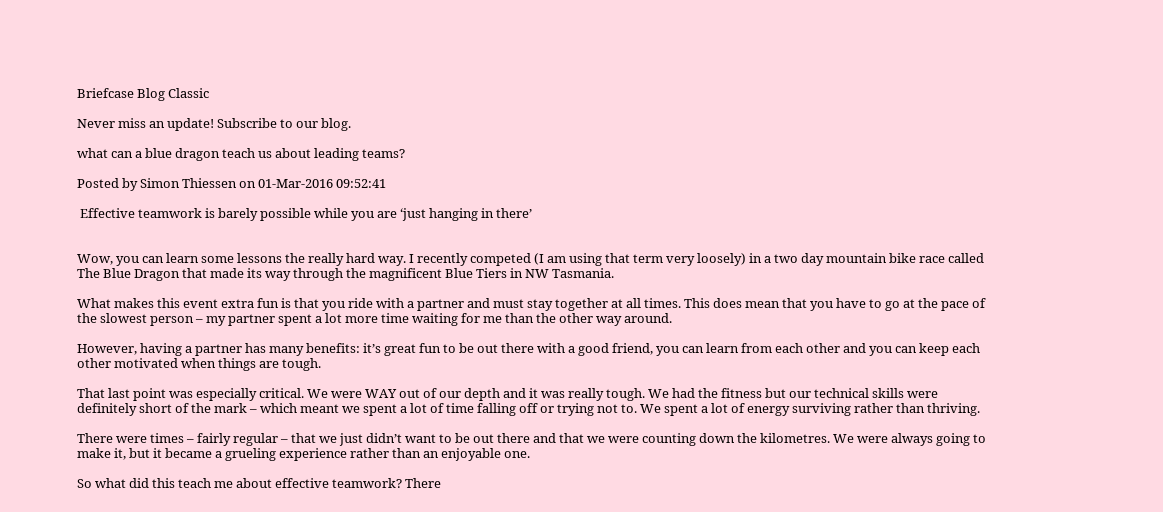Briefcase Blog Classic

Never miss an update! Subscribe to our blog.

what can a blue dragon teach us about leading teams?

Posted by Simon Thiessen on 01-Mar-2016 09:52:41

 Effective teamwork is barely possible while you are ‘just hanging in there’


Wow, you can learn some lessons the really hard way. I recently competed (I am using that term very loosely) in a two day mountain bike race called The Blue Dragon that made its way through the magnificent Blue Tiers in NW Tasmania.

What makes this event extra fun is that you ride with a partner and must stay together at all times. This does mean that you have to go at the pace of the slowest person – my partner spent a lot more time waiting for me than the other way around.

However, having a partner has many benefits: it’s great fun to be out there with a good friend, you can learn from each other and you can keep each other motivated when things are tough.

That last point was especially critical. We were WAY out of our depth and it was really tough. We had the fitness but our technical skills were definitely short of the mark – which meant we spent a lot of time falling off or trying not to. We spent a lot of energy surviving rather than thriving.

There were times – fairly regular – that we just didn’t want to be out there and that we were counting down the kilometres. We were always going to make it, but it became a grueling experience rather than an enjoyable one.

So what did this teach me about effective teamwork? There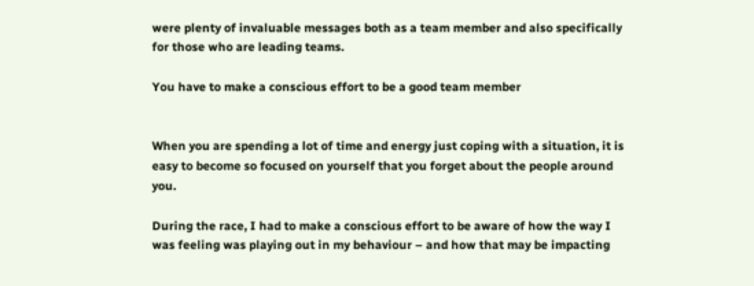were plenty of invaluable messages both as a team member and also specifically for those who are leading teams.

You have to make a conscious effort to be a good team member


When you are spending a lot of time and energy just coping with a situation, it is easy to become so focused on yourself that you forget about the people around you.

During the race, I had to make a conscious effort to be aware of how the way I was feeling was playing out in my behaviour – and how that may be impacting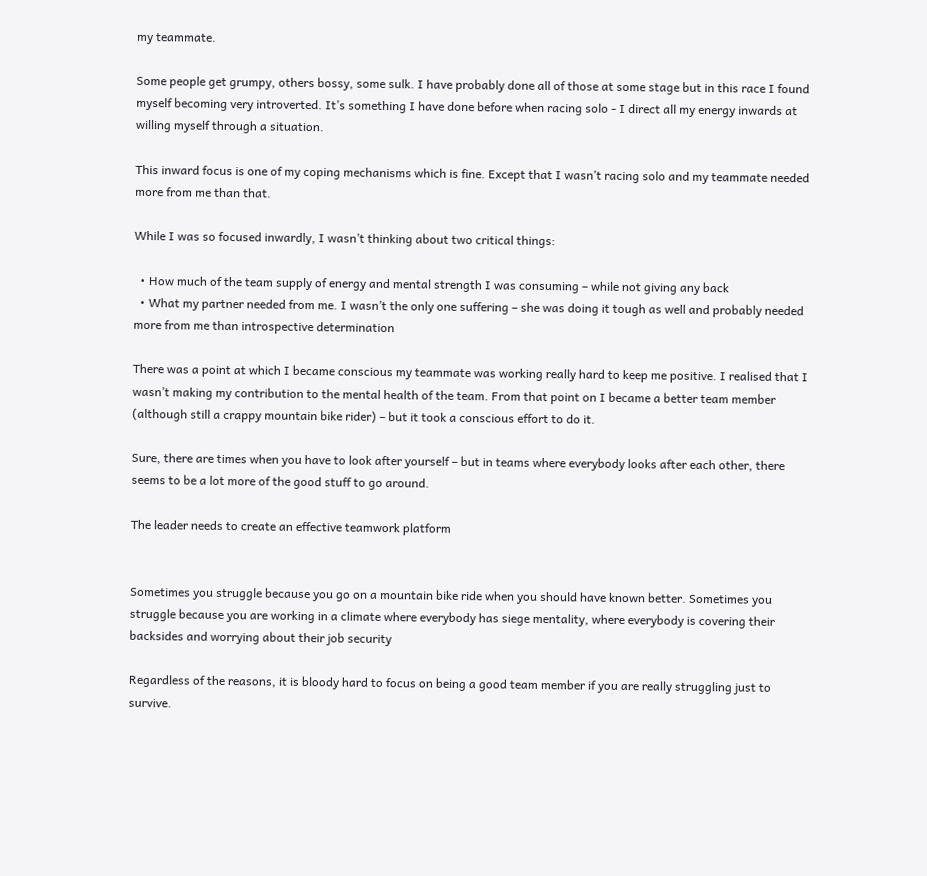my teammate.

Some people get grumpy, others bossy, some sulk. I have probably done all of those at some stage but in this race I found myself becoming very introverted. It’s something I have done before when racing solo - I direct all my energy inwards at willing myself through a situation.

This inward focus is one of my coping mechanisms which is fine. Except that I wasn’t racing solo and my teammate needed more from me than that.

While I was so focused inwardly, I wasn’t thinking about two critical things:

  • How much of the team supply of energy and mental strength I was consuming – while not giving any back
  • What my partner needed from me. I wasn’t the only one suffering – she was doing it tough as well and probably needed more from me than introspective determination

There was a point at which I became conscious my teammate was working really hard to keep me positive. I realised that I wasn’t making my contribution to the mental health of the team. From that point on I became a better team member (although still a crappy mountain bike rider) – but it took a conscious effort to do it.

Sure, there are times when you have to look after yourself – but in teams where everybody looks after each other, there seems to be a lot more of the good stuff to go around.

The leader needs to create an effective teamwork platform


Sometimes you struggle because you go on a mountain bike ride when you should have known better. Sometimes you struggle because you are working in a climate where everybody has siege mentality, where everybody is covering their backsides and worrying about their job security

Regardless of the reasons, it is bloody hard to focus on being a good team member if you are really struggling just to survive.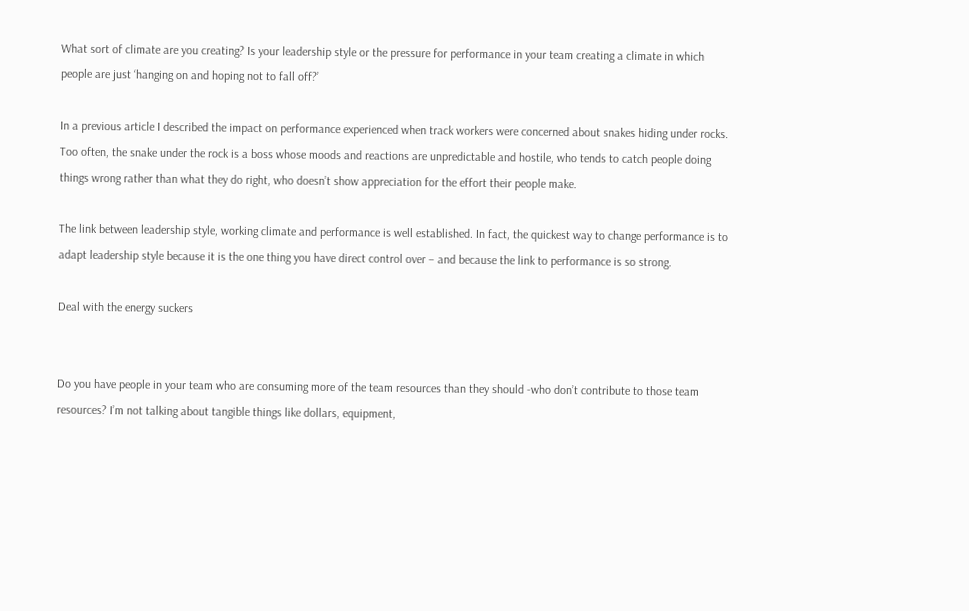What sort of climate are you creating? Is your leadership style or the pressure for performance in your team creating a climate in which people are just ‘hanging on and hoping not to fall off?’

In a previous article I described the impact on performance experienced when track workers were concerned about snakes hiding under rocks. Too often, the snake under the rock is a boss whose moods and reactions are unpredictable and hostile, who tends to catch people doing things wrong rather than what they do right, who doesn’t show appreciation for the effort their people make.

The link between leadership style, working climate and performance is well established. In fact, the quickest way to change performance is to adapt leadership style because it is the one thing you have direct control over – and because the link to performance is so strong.

Deal with the energy suckers


Do you have people in your team who are consuming more of the team resources than they should -who don’t contribute to those team resources? I’m not talking about tangible things like dollars, equipment,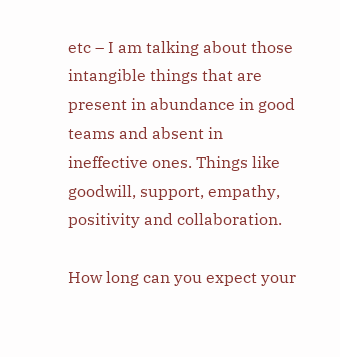etc – I am talking about those intangible things that are present in abundance in good teams and absent in ineffective ones. Things like goodwill, support, empathy, positivity and collaboration.

How long can you expect your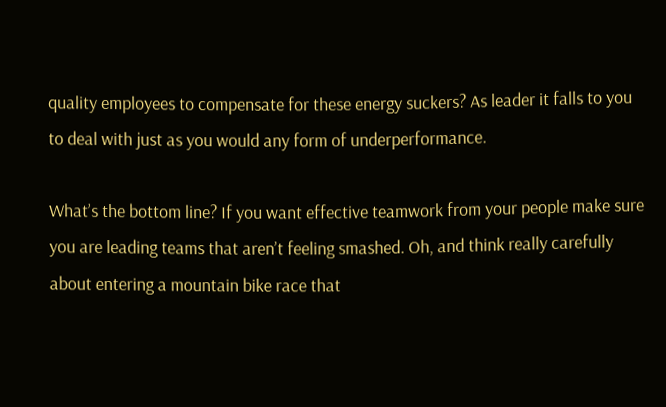quality employees to compensate for these energy suckers? As leader it falls to you to deal with just as you would any form of underperformance.

What’s the bottom line? If you want effective teamwork from your people make sure you are leading teams that aren’t feeling smashed. Oh, and think really carefully about entering a mountain bike race that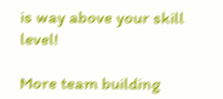is way above your skill level!

More team building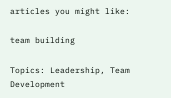articles you might like:

team building

Topics: Leadership, Team Development